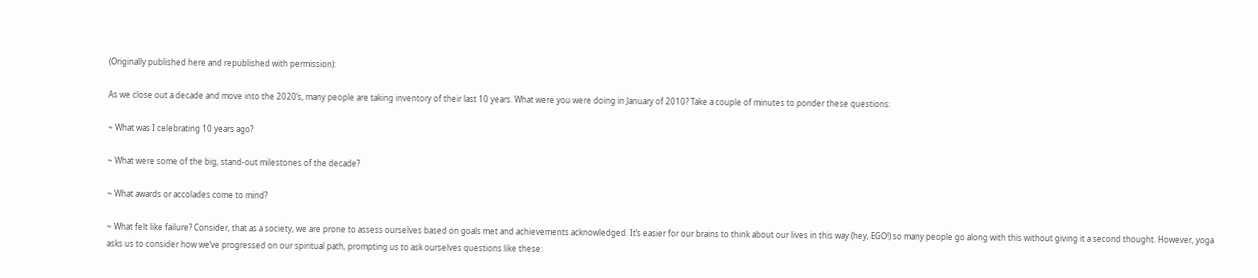(Originally published here and republished with permission):

As we close out a decade and move into the 2020’s, many people are taking inventory of their last 10 years. What were you were doing in January of 2010? Take a couple of minutes to ponder these questions:

~ What was I celebrating 10 years ago?

~ What were some of the big, stand-out milestones of the decade?

~ What awards or accolades come to mind?

~ What felt like failure? Consider, that as a society, we are prone to assess ourselves based on goals met and achievements acknowledged. It’s easier for our brains to think about our lives in this way (hey, EGO!) so many people go along with this without giving it a second thought. However, yoga asks us to consider how we’ve progressed on our spiritual path, prompting us to ask ourselves questions like these: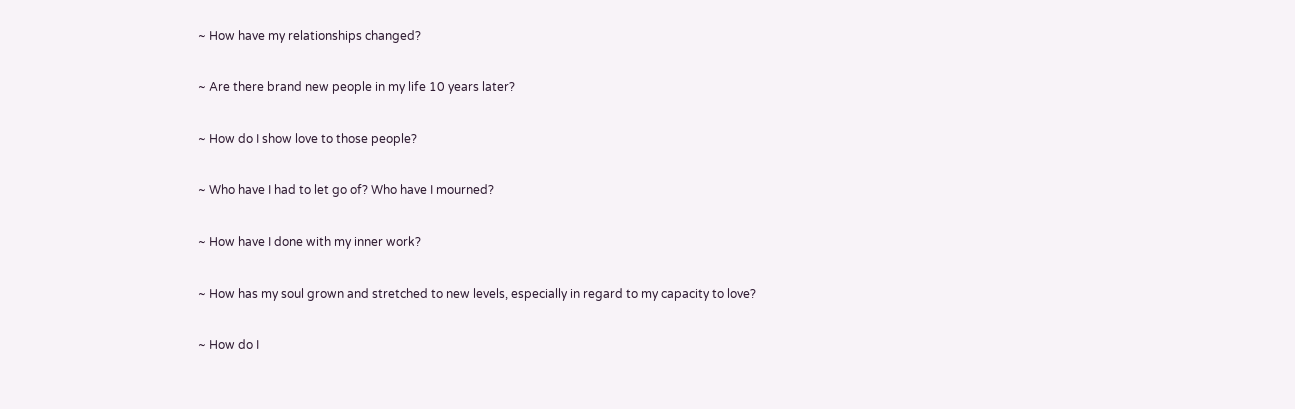~ How have my relationships changed?

~ Are there brand new people in my life 10 years later?

~ How do I show love to those people?

~ Who have I had to let go of? Who have I mourned?

~ How have I done with my inner work?

~ How has my soul grown and stretched to new levels, especially in regard to my capacity to love?

~ How do I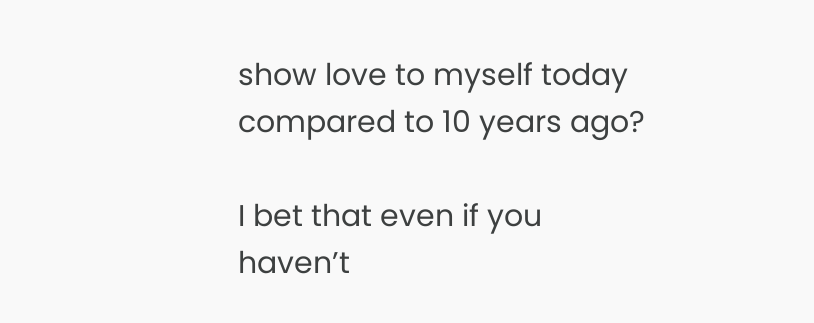show love to myself today compared to 10 years ago?

I bet that even if you haven’t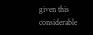given this considerable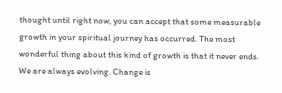thought until right now, you can accept that some measurable growth in your spiritual journey has occurred. The most wonderful thing about this kind of growth is that it never ends. We are always evolving. Change is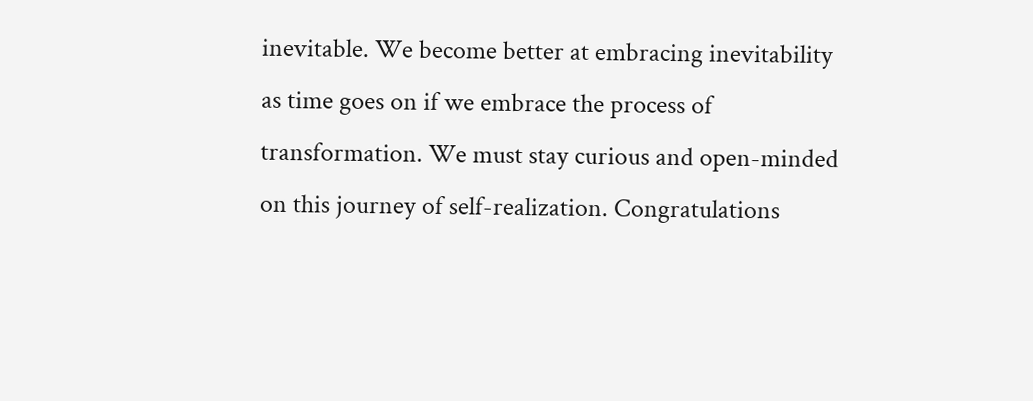inevitable. We become better at embracing inevitability as time goes on if we embrace the process of transformation. We must stay curious and open-minded on this journey of self-realization. Congratulations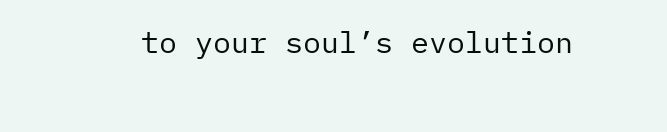to your soul’s evolution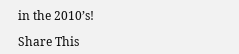in the 2010’s!

Share This